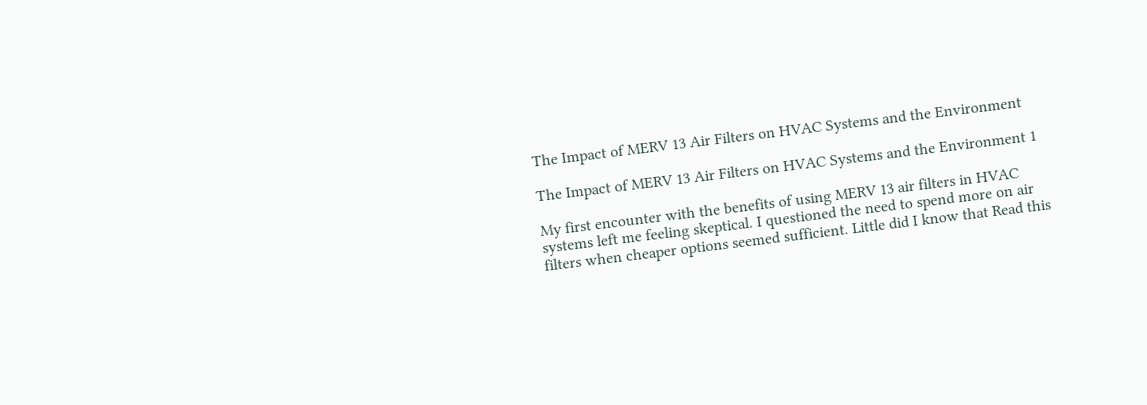The Impact of MERV 13 Air Filters on HVAC Systems and the Environment

The Impact of MERV 13 Air Filters on HVAC Systems and the Environment 1

My first encounter with the benefits of using MERV 13 air filters in HVAC systems left me feeling skeptical. I questioned the need to spend more on air filters when cheaper options seemed sufficient. Little did I know that Read this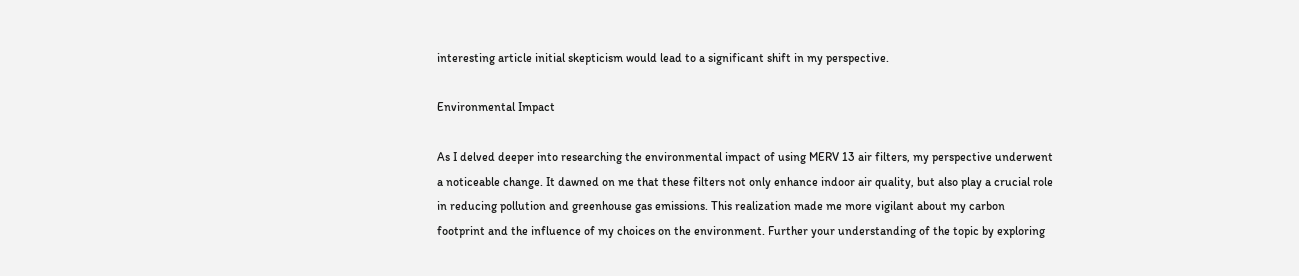interesting article initial skepticism would lead to a significant shift in my perspective.

Environmental Impact

As I delved deeper into researching the environmental impact of using MERV 13 air filters, my perspective underwent a noticeable change. It dawned on me that these filters not only enhance indoor air quality, but also play a crucial role in reducing pollution and greenhouse gas emissions. This realization made me more vigilant about my carbon footprint and the influence of my choices on the environment. Further your understanding of the topic by exploring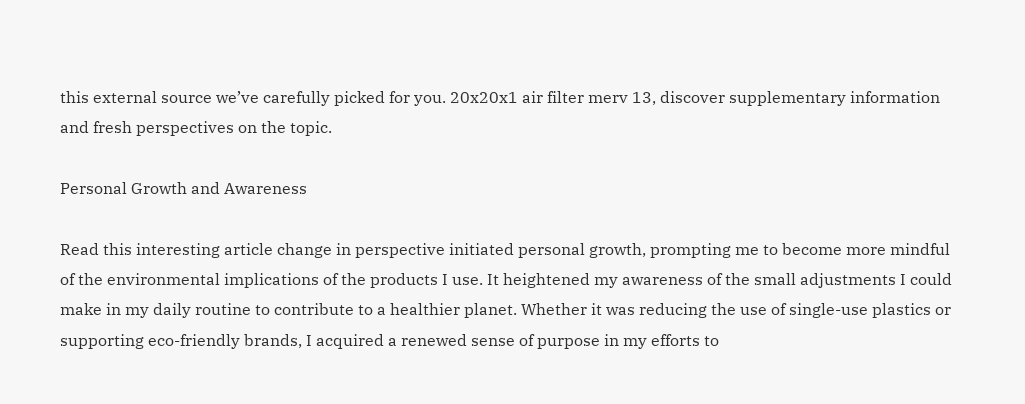this external source we’ve carefully picked for you. 20x20x1 air filter merv 13, discover supplementary information and fresh perspectives on the topic.

Personal Growth and Awareness

Read this interesting article change in perspective initiated personal growth, prompting me to become more mindful of the environmental implications of the products I use. It heightened my awareness of the small adjustments I could make in my daily routine to contribute to a healthier planet. Whether it was reducing the use of single-use plastics or supporting eco-friendly brands, I acquired a renewed sense of purpose in my efforts to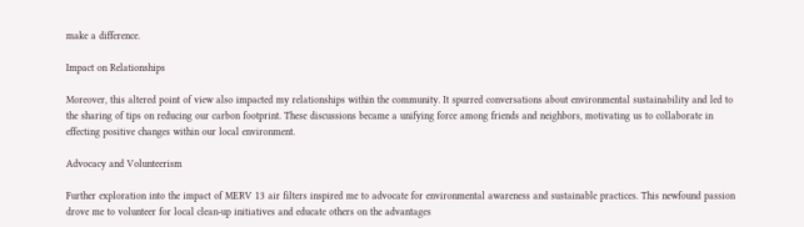make a difference.

Impact on Relationships

Moreover, this altered point of view also impacted my relationships within the community. It spurred conversations about environmental sustainability and led to the sharing of tips on reducing our carbon footprint. These discussions became a unifying force among friends and neighbors, motivating us to collaborate in effecting positive changes within our local environment.

Advocacy and Volunteerism

Further exploration into the impact of MERV 13 air filters inspired me to advocate for environmental awareness and sustainable practices. This newfound passion drove me to volunteer for local clean-up initiatives and educate others on the advantages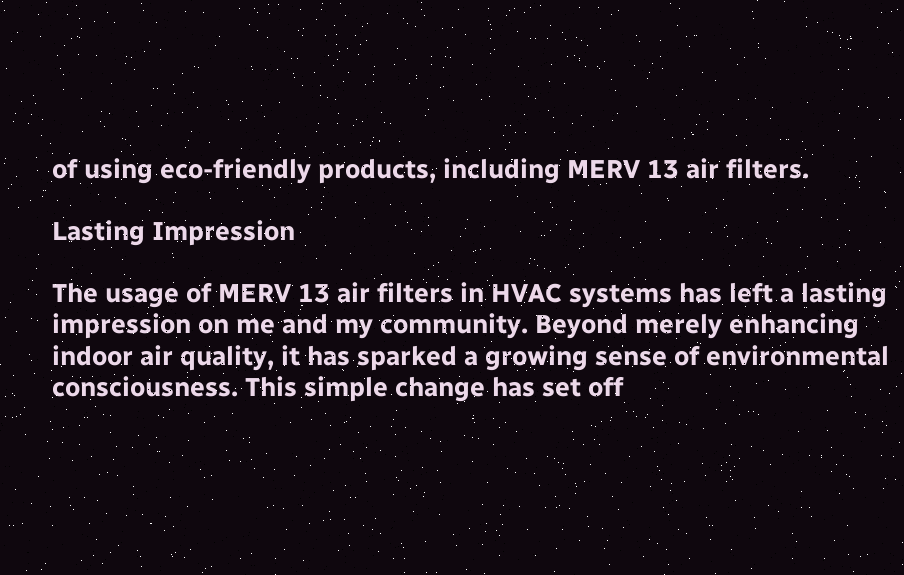of using eco-friendly products, including MERV 13 air filters.

Lasting Impression

The usage of MERV 13 air filters in HVAC systems has left a lasting impression on me and my community. Beyond merely enhancing indoor air quality, it has sparked a growing sense of environmental consciousness. This simple change has set off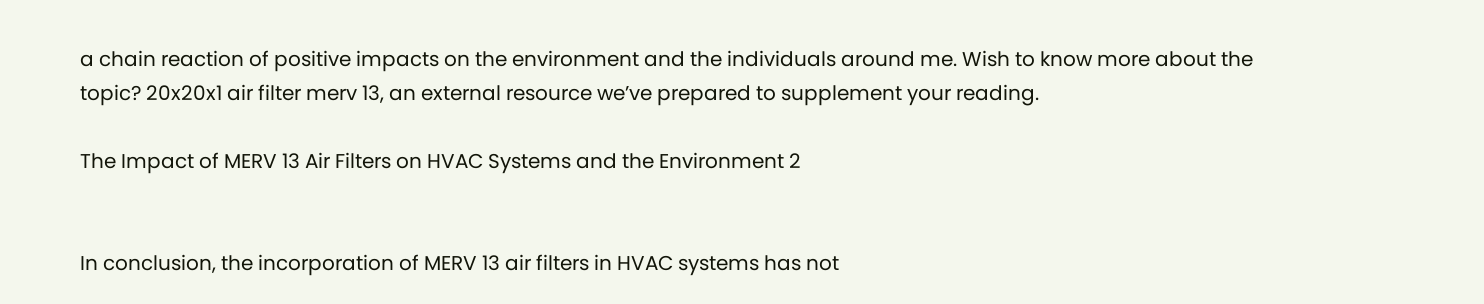a chain reaction of positive impacts on the environment and the individuals around me. Wish to know more about the topic? 20x20x1 air filter merv 13, an external resource we’ve prepared to supplement your reading.

The Impact of MERV 13 Air Filters on HVAC Systems and the Environment 2


In conclusion, the incorporation of MERV 13 air filters in HVAC systems has not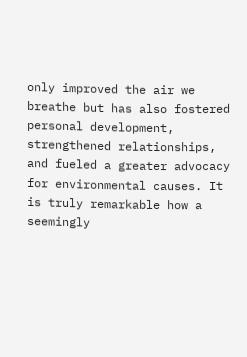only improved the air we breathe but has also fostered personal development, strengthened relationships, and fueled a greater advocacy for environmental causes. It is truly remarkable how a seemingly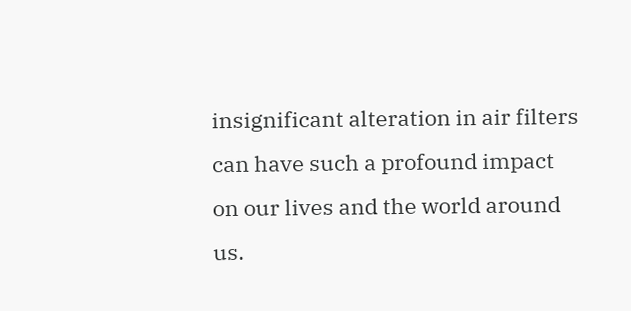insignificant alteration in air filters can have such a profound impact on our lives and the world around us.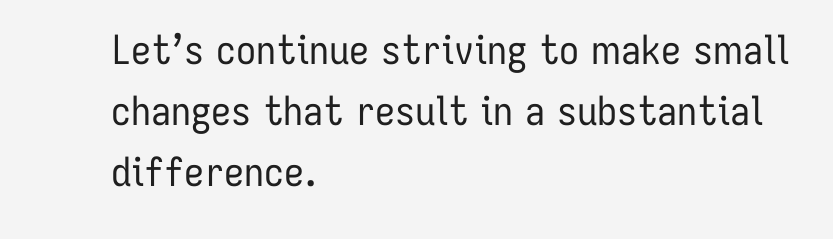Let’s continue striving to make small changes that result in a substantial difference.